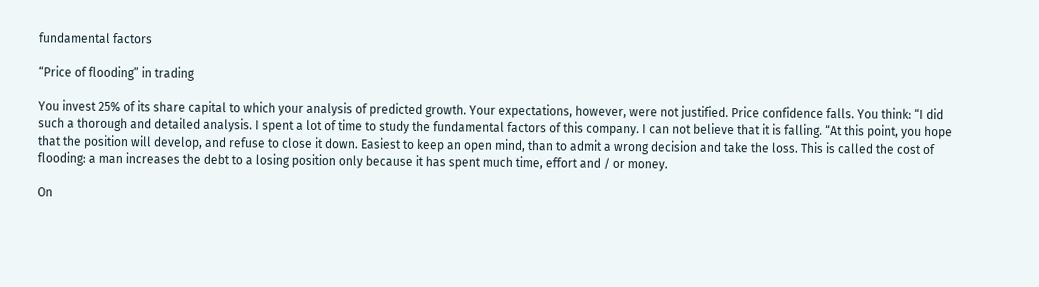fundamental factors

“Price of flooding” in trading

You invest 25% of its share capital to which your analysis of predicted growth. Your expectations, however, were not justified. Price confidence falls. You think: “I did such a thorough and detailed analysis. I spent a lot of time to study the fundamental factors of this company. I can not believe that it is falling. “At this point, you hope that the position will develop, and refuse to close it down. Easiest to keep an open mind, than to admit a wrong decision and take the loss. This is called the cost of flooding: a man increases the debt to a losing position only because it has spent much time, effort and / or money.

On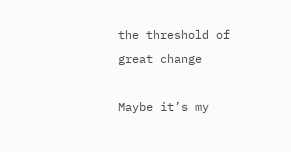the threshold of great change

Maybe it’s my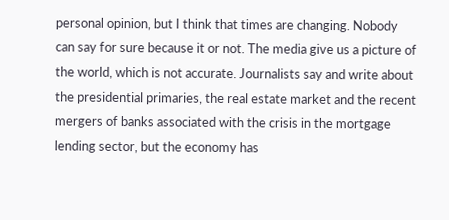personal opinion, but I think that times are changing. Nobody can say for sure because it or not. The media give us a picture of the world, which is not accurate. Journalists say and write about the presidential primaries, the real estate market and the recent mergers of banks associated with the crisis in the mortgage lending sector, but the economy has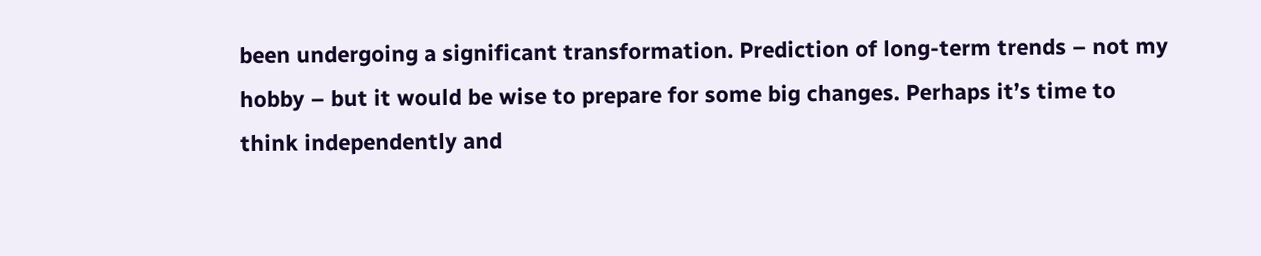been undergoing a significant transformation. Prediction of long-term trends – not my hobby – but it would be wise to prepare for some big changes. Perhaps it’s time to think independently and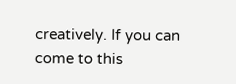creatively. If you can come to this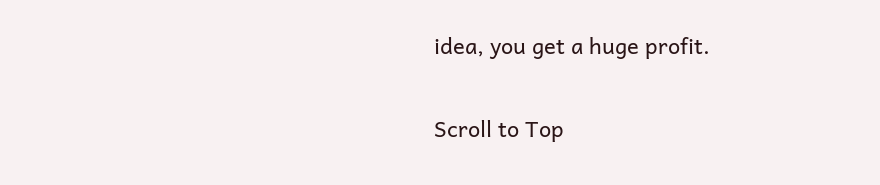idea, you get a huge profit.

Scroll to Top